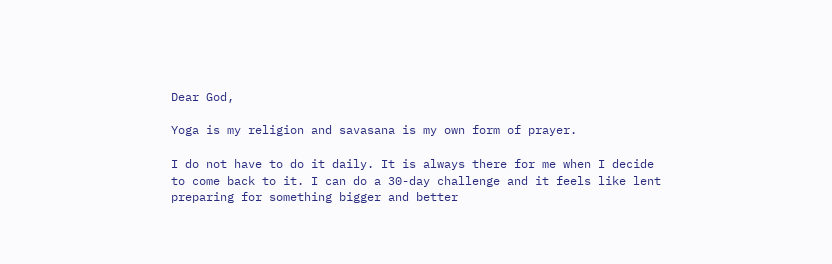Dear God,

Yoga is my religion and savasana is my own form of prayer.

I do not have to do it daily. It is always there for me when I decide to come back to it. I can do a 30-day challenge and it feels like lent preparing for something bigger and better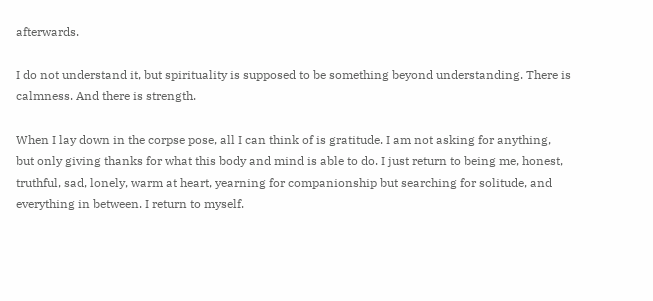afterwards.

I do not understand it, but spirituality is supposed to be something beyond understanding. There is calmness. And there is strength.

When I lay down in the corpse pose, all I can think of is gratitude. I am not asking for anything, but only giving thanks for what this body and mind is able to do. I just return to being me, honest, truthful, sad, lonely, warm at heart, yearning for companionship but searching for solitude, and everything in between. I return to myself.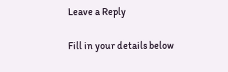Leave a Reply

Fill in your details below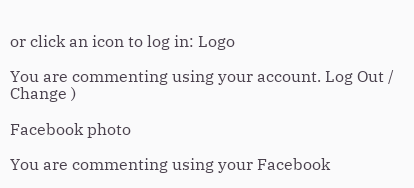or click an icon to log in: Logo

You are commenting using your account. Log Out /  Change )

Facebook photo

You are commenting using your Facebook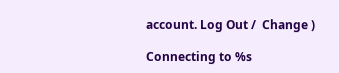account. Log Out /  Change )

Connecting to %s